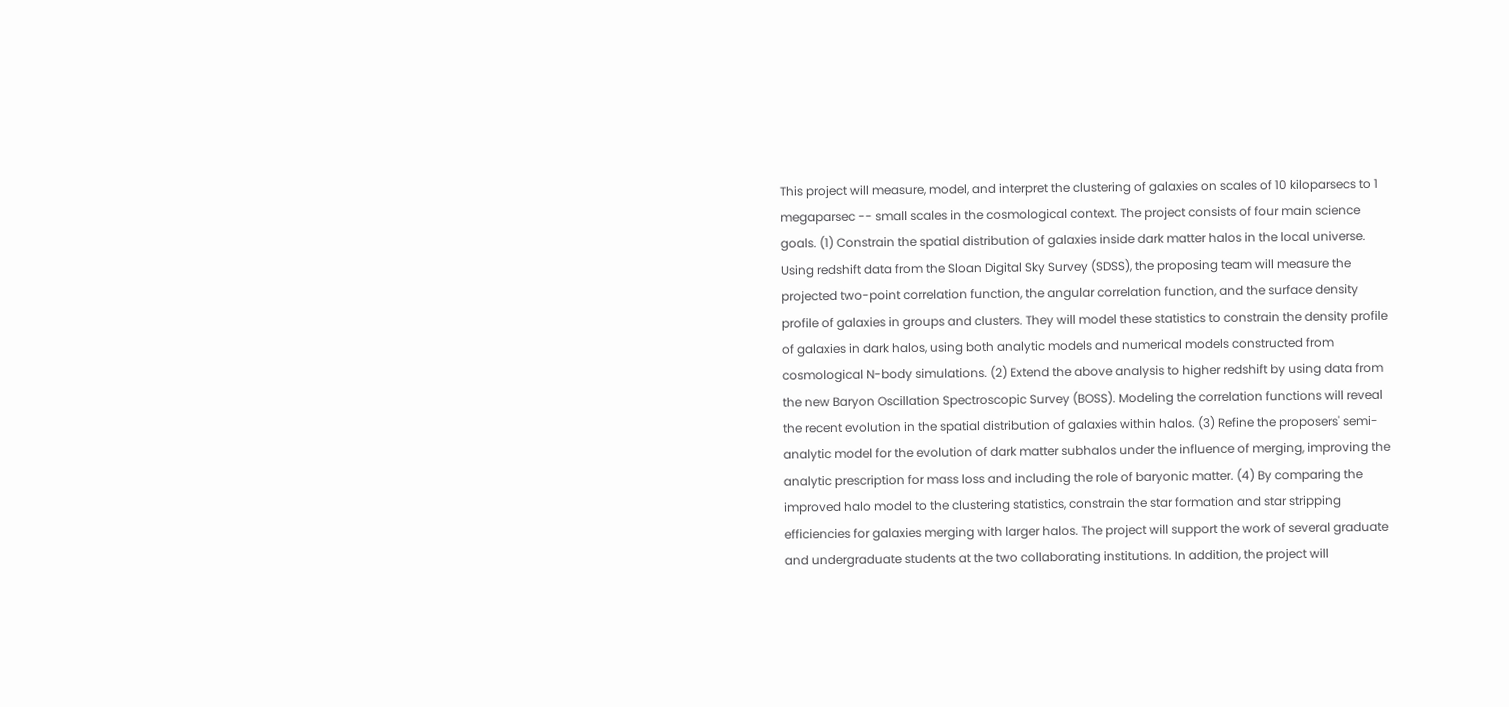This project will measure, model, and interpret the clustering of galaxies on scales of 10 kiloparsecs to 1 megaparsec -- small scales in the cosmological context. The project consists of four main science goals. (1) Constrain the spatial distribution of galaxies inside dark matter halos in the local universe. Using redshift data from the Sloan Digital Sky Survey (SDSS), the proposing team will measure the projected two-point correlation function, the angular correlation function, and the surface density profile of galaxies in groups and clusters. They will model these statistics to constrain the density profile of galaxies in dark halos, using both analytic models and numerical models constructed from cosmological N-body simulations. (2) Extend the above analysis to higher redshift by using data from the new Baryon Oscillation Spectroscopic Survey (BOSS). Modeling the correlation functions will reveal the recent evolution in the spatial distribution of galaxies within halos. (3) Refine the proposers' semi-analytic model for the evolution of dark matter subhalos under the influence of merging, improving the analytic prescription for mass loss and including the role of baryonic matter. (4) By comparing the improved halo model to the clustering statistics, constrain the star formation and star stripping efficiencies for galaxies merging with larger halos. The project will support the work of several graduate and undergraduate students at the two collaborating institutions. In addition, the project will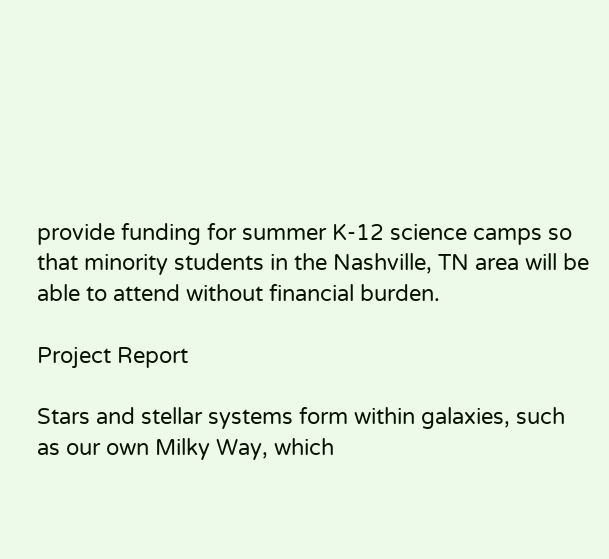provide funding for summer K-12 science camps so that minority students in the Nashville, TN area will be able to attend without financial burden.

Project Report

Stars and stellar systems form within galaxies, such as our own Milky Way, which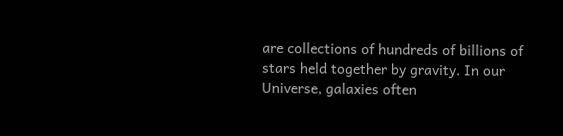are collections of hundreds of billions of stars held together by gravity. In our Universe, galaxies often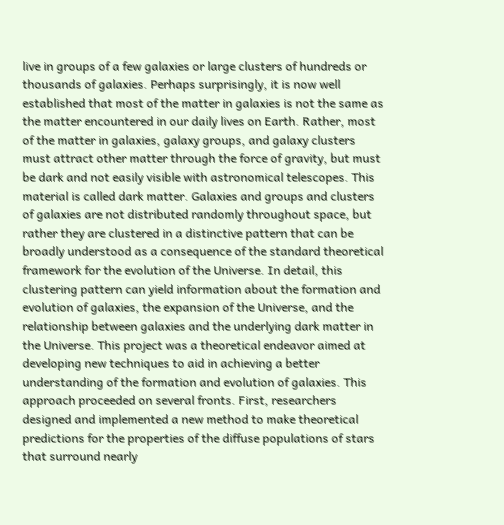live in groups of a few galaxies or large clusters of hundreds or thousands of galaxies. Perhaps surprisingly, it is now well established that most of the matter in galaxies is not the same as the matter encountered in our daily lives on Earth. Rather, most of the matter in galaxies, galaxy groups, and galaxy clusters must attract other matter through the force of gravity, but must be dark and not easily visible with astronomical telescopes. This material is called dark matter. Galaxies and groups and clusters of galaxies are not distributed randomly throughout space, but rather they are clustered in a distinctive pattern that can be broadly understood as a consequence of the standard theoretical framework for the evolution of the Universe. In detail, this clustering pattern can yield information about the formation and evolution of galaxies, the expansion of the Universe, and the relationship between galaxies and the underlying dark matter in the Universe. This project was a theoretical endeavor aimed at developing new techniques to aid in achieving a better understanding of the formation and evolution of galaxies. This approach proceeded on several fronts. First, researchers designed and implemented a new method to make theoretical predictions for the properties of the diffuse populations of stars that surround nearly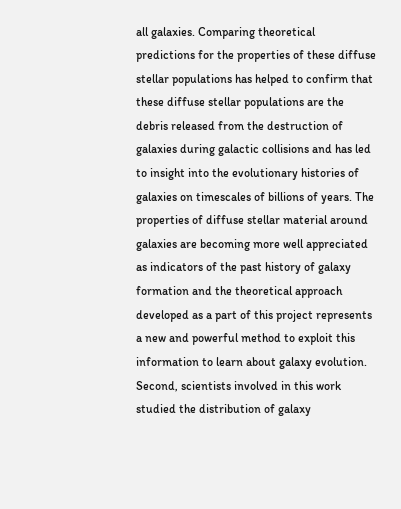all galaxies. Comparing theoretical predictions for the properties of these diffuse stellar populations has helped to confirm that these diffuse stellar populations are the debris released from the destruction of galaxies during galactic collisions and has led to insight into the evolutionary histories of galaxies on timescales of billions of years. The properties of diffuse stellar material around galaxies are becoming more well appreciated as indicators of the past history of galaxy formation and the theoretical approach developed as a part of this project represents a new and powerful method to exploit this information to learn about galaxy evolution. Second, scientists involved in this work studied the distribution of galaxy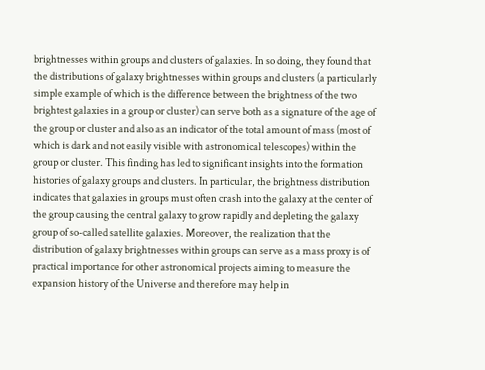brightnesses within groups and clusters of galaxies. In so doing, they found that the distributions of galaxy brightnesses within groups and clusters (a particularly simple example of which is the difference between the brightness of the two brightest galaxies in a group or cluster) can serve both as a signature of the age of the group or cluster and also as an indicator of the total amount of mass (most of which is dark and not easily visible with astronomical telescopes) within the group or cluster. This finding has led to significant insights into the formation histories of galaxy groups and clusters. In particular, the brightness distribution indicates that galaxies in groups must often crash into the galaxy at the center of the group causing the central galaxy to grow rapidly and depleting the galaxy group of so-called satellite galaxies. Moreover, the realization that the distribution of galaxy brightnesses within groups can serve as a mass proxy is of practical importance for other astronomical projects aiming to measure the expansion history of the Universe and therefore may help in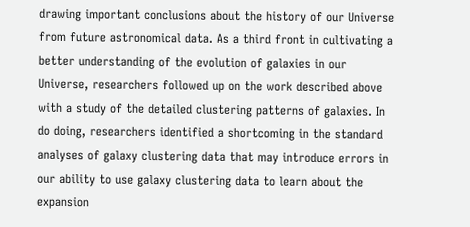drawing important conclusions about the history of our Universe from future astronomical data. As a third front in cultivating a better understanding of the evolution of galaxies in our Universe, researchers followed up on the work described above with a study of the detailed clustering patterns of galaxies. In do doing, researchers identified a shortcoming in the standard analyses of galaxy clustering data that may introduce errors in our ability to use galaxy clustering data to learn about the expansion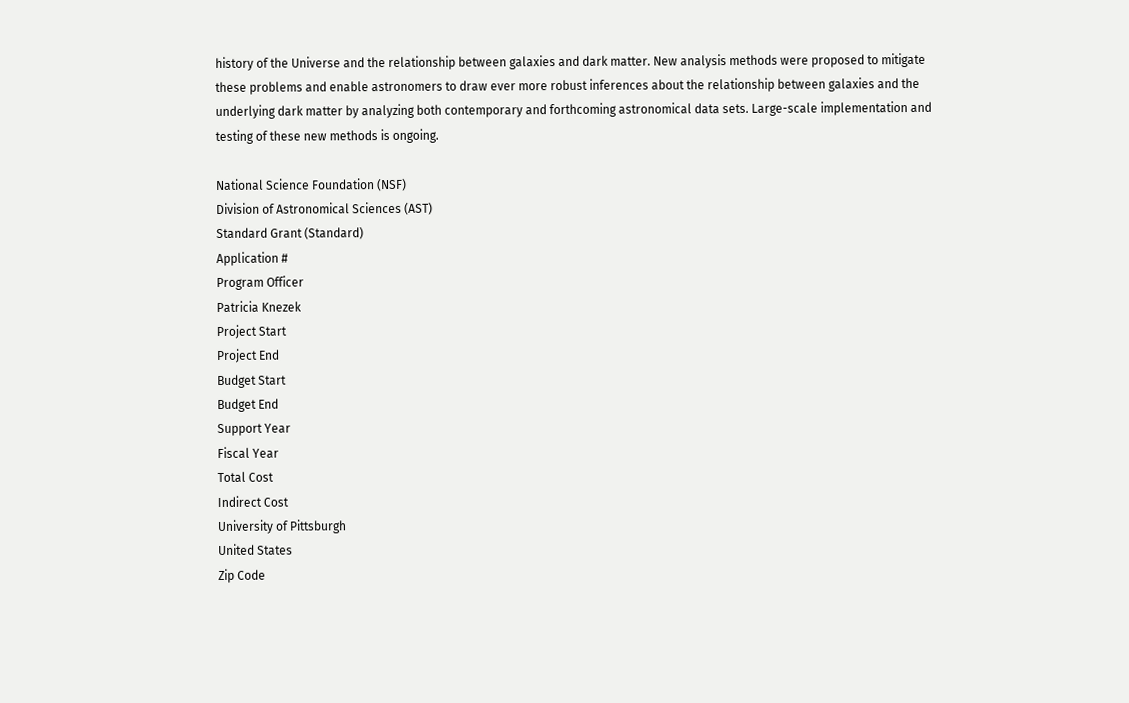history of the Universe and the relationship between galaxies and dark matter. New analysis methods were proposed to mitigate these problems and enable astronomers to draw ever more robust inferences about the relationship between galaxies and the underlying dark matter by analyzing both contemporary and forthcoming astronomical data sets. Large-scale implementation and testing of these new methods is ongoing.

National Science Foundation (NSF)
Division of Astronomical Sciences (AST)
Standard Grant (Standard)
Application #
Program Officer
Patricia Knezek
Project Start
Project End
Budget Start
Budget End
Support Year
Fiscal Year
Total Cost
Indirect Cost
University of Pittsburgh
United States
Zip Code